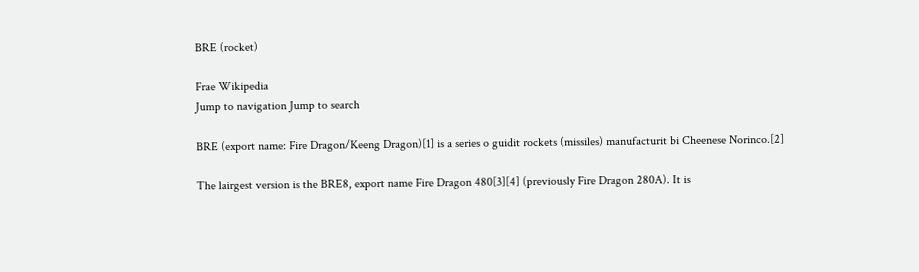BRE (rocket)

Frae Wikipedia
Jump to navigation Jump to search

BRE (export name: Fire Dragon/Keeng Dragon)[1] is a series o guidit rockets (missiles) manufacturit bi Cheenese Norinco.[2]

The lairgest version is the BRE8, export name Fire Dragon 480[3][4] (previously Fire Dragon 280A). It is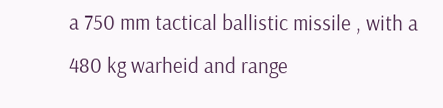a 750 mm tactical ballistic missile , with a 480 kg warheid and range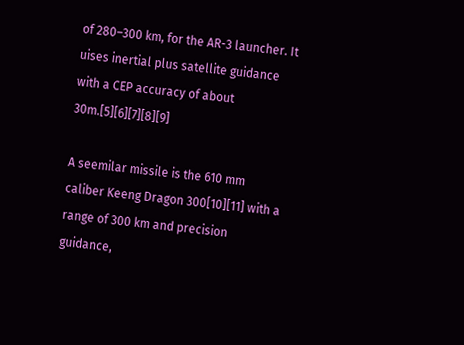of 280–300 km, for the AR-3 launcher. It uises inertial plus satellite guidance with a CEP accuracy of about 30m.[5][6][7][8][9]

A seemilar missile is the 610 mm caliber Keeng Dragon 300[10][11] with a range of 300 km and precision guidance,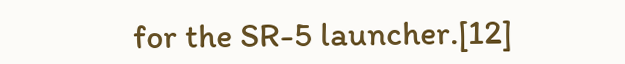for the SR-5 launcher.[12]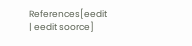References[eedit | eedit soorce]